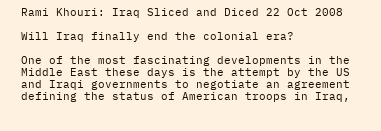Rami Khouri: Iraq Sliced and Diced 22 Oct 2008

Will Iraq finally end the colonial era?

One of the most fascinating developments in the Middle East these days is the attempt by the US and Iraqi governments to negotiate an agreement defining the status of American troops in Iraq,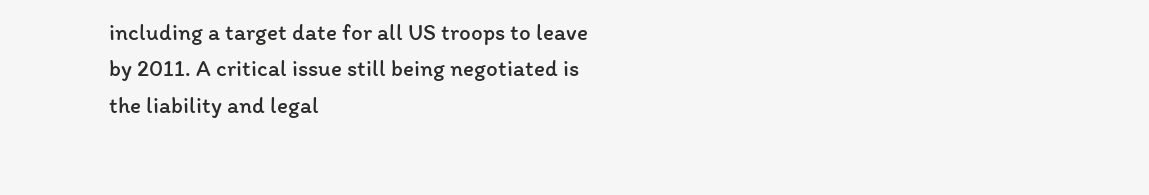including a target date for all US troops to leave by 2011. A critical issue still being negotiated is the liability and legal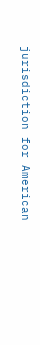jurisdiction for American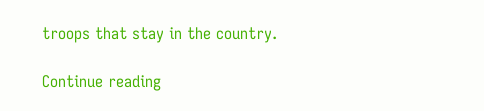troops that stay in the country.

Continue reading